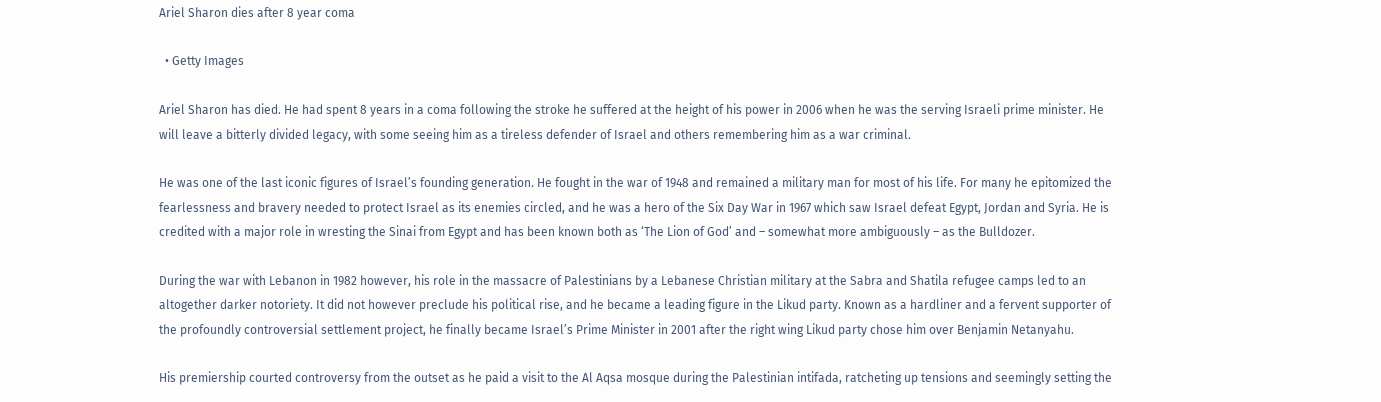Ariel Sharon dies after 8 year coma

  • Getty Images

Ariel Sharon has died. He had spent 8 years in a coma following the stroke he suffered at the height of his power in 2006 when he was the serving Israeli prime minister. He will leave a bitterly divided legacy, with some seeing him as a tireless defender of Israel and others remembering him as a war criminal.

He was one of the last iconic figures of Israel’s founding generation. He fought in the war of 1948 and remained a military man for most of his life. For many he epitomized the fearlessness and bravery needed to protect Israel as its enemies circled, and he was a hero of the Six Day War in 1967 which saw Israel defeat Egypt, Jordan and Syria. He is credited with a major role in wresting the Sinai from Egypt and has been known both as ‘The Lion of God’ and – somewhat more ambiguously – as the Bulldozer.

During the war with Lebanon in 1982 however, his role in the massacre of Palestinians by a Lebanese Christian military at the Sabra and Shatila refugee camps led to an altogether darker notoriety. It did not however preclude his political rise, and he became a leading figure in the Likud party. Known as a hardliner and a fervent supporter of the profoundly controversial settlement project, he finally became Israel’s Prime Minister in 2001 after the right wing Likud party chose him over Benjamin Netanyahu.

His premiership courted controversy from the outset as he paid a visit to the Al Aqsa mosque during the Palestinian intifada, ratcheting up tensions and seemingly setting the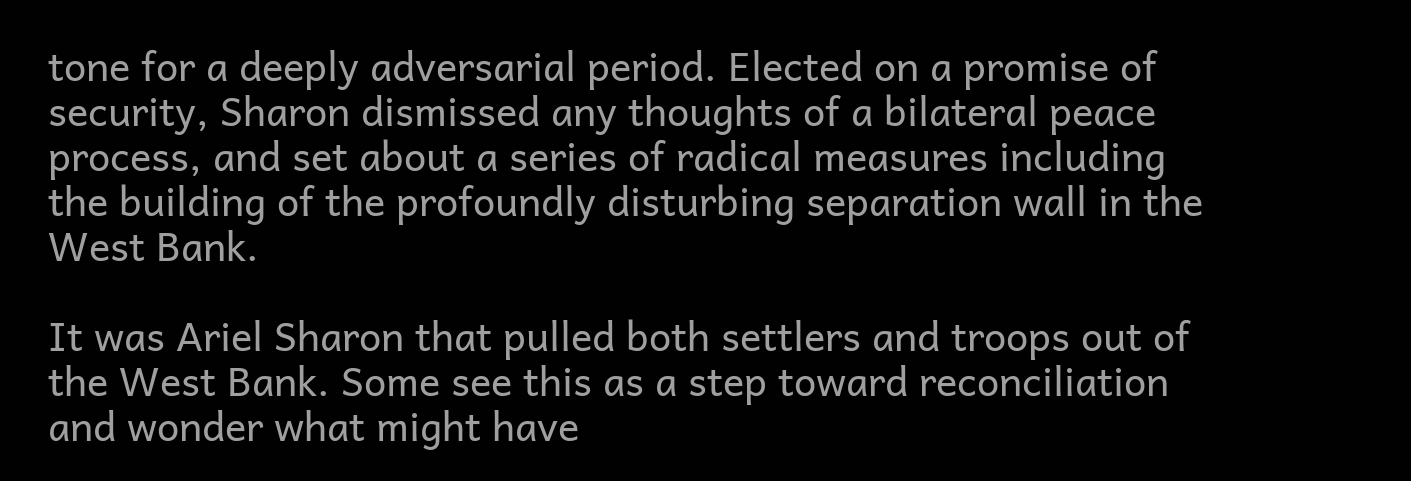tone for a deeply adversarial period. Elected on a promise of security, Sharon dismissed any thoughts of a bilateral peace process, and set about a series of radical measures including the building of the profoundly disturbing separation wall in the West Bank.

It was Ariel Sharon that pulled both settlers and troops out of the West Bank. Some see this as a step toward reconciliation and wonder what might have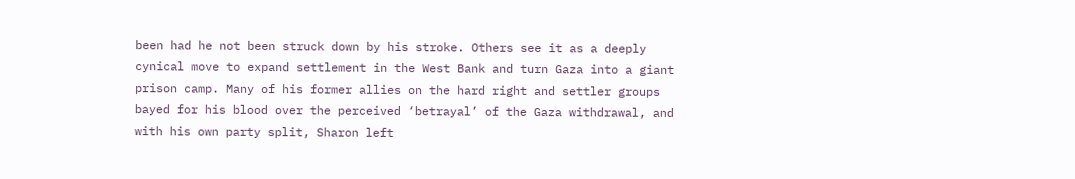been had he not been struck down by his stroke. Others see it as a deeply cynical move to expand settlement in the West Bank and turn Gaza into a giant prison camp. Many of his former allies on the hard right and settler groups bayed for his blood over the perceived ‘betrayal’ of the Gaza withdrawal, and with his own party split, Sharon left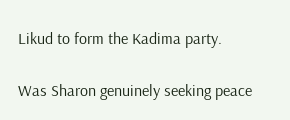Likud to form the Kadima party.

Was Sharon genuinely seeking peace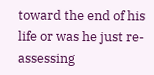toward the end of his life or was he just re-assessing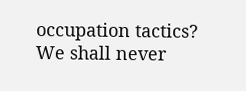occupation tactics? We shall never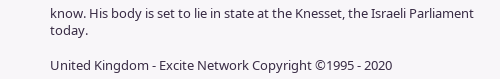know. His body is set to lie in state at the Knesset, the Israeli Parliament today.

United Kingdom - Excite Network Copyright ©1995 - 2020